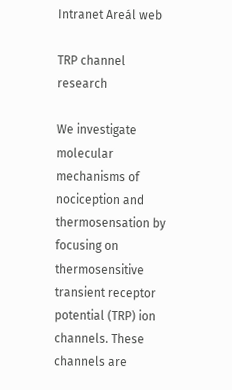Intranet Areál web

TRP channel research

We investigate molecular mechanisms of nociception and thermosensation by focusing on thermosensitive transient receptor potential (TRP) ion channels. These channels are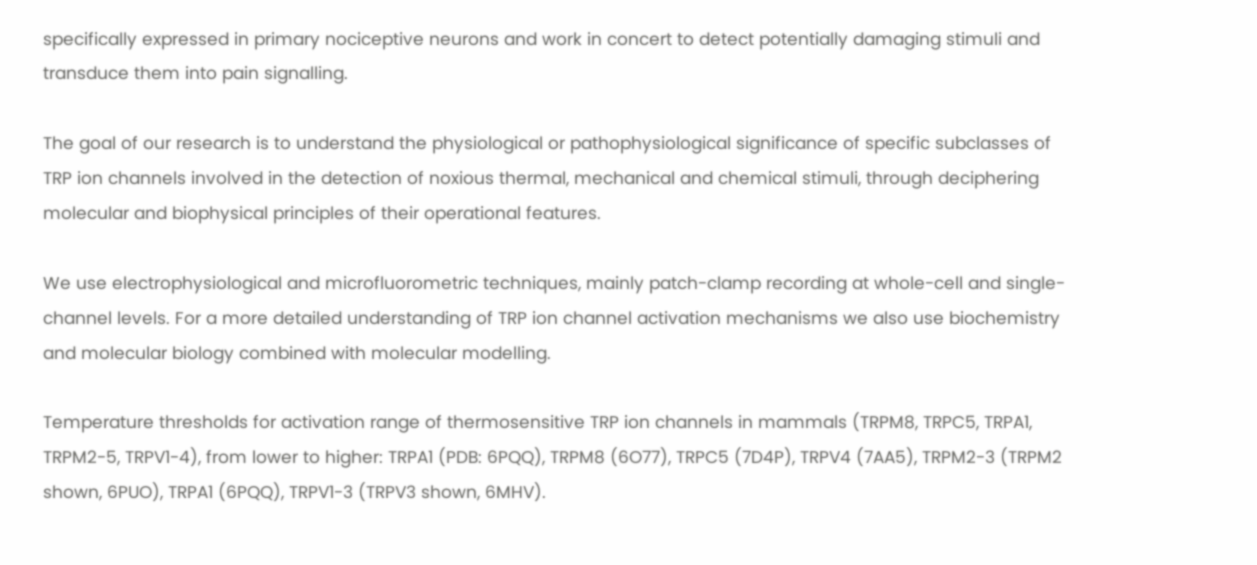specifically expressed in primary nociceptive neurons and work in concert to detect potentially damaging stimuli and transduce them into pain signalling.

The goal of our research is to understand the physiological or pathophysiological significance of specific subclasses of TRP ion channels involved in the detection of noxious thermal, mechanical and chemical stimuli, through deciphering molecular and biophysical principles of their operational features.

We use electrophysiological and microfluorometric techniques, mainly patch-clamp recording at whole-cell and single-channel levels. For a more detailed understanding of TRP ion channel activation mechanisms we also use biochemistry and molecular biology combined with molecular modelling.

Temperature thresholds for activation range of thermosensitive TRP ion channels in mammals (TRPM8, TRPC5, TRPA1, TRPM2-5, TRPV1-4), from lower to higher: TRPA1 (PDB: 6PQQ), TRPM8 (6O77), TRPC5 (7D4P), TRPV4 (7AA5), TRPM2-3 (TRPM2 shown, 6PUO), TRPA1 (6PQQ), TRPV1-3 (TRPV3 shown, 6MHV).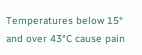Temperatures below 15° and over 43°C cause pain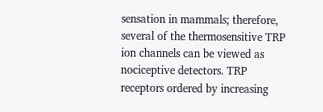sensation in mammals; therefore, several of the thermosensitive TRP ion channels can be viewed as nociceptive detectors. TRP receptors ordered by increasing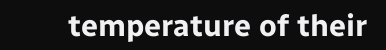temperature of their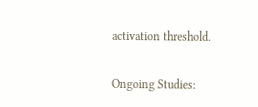activation threshold.


Ongoing Studies: